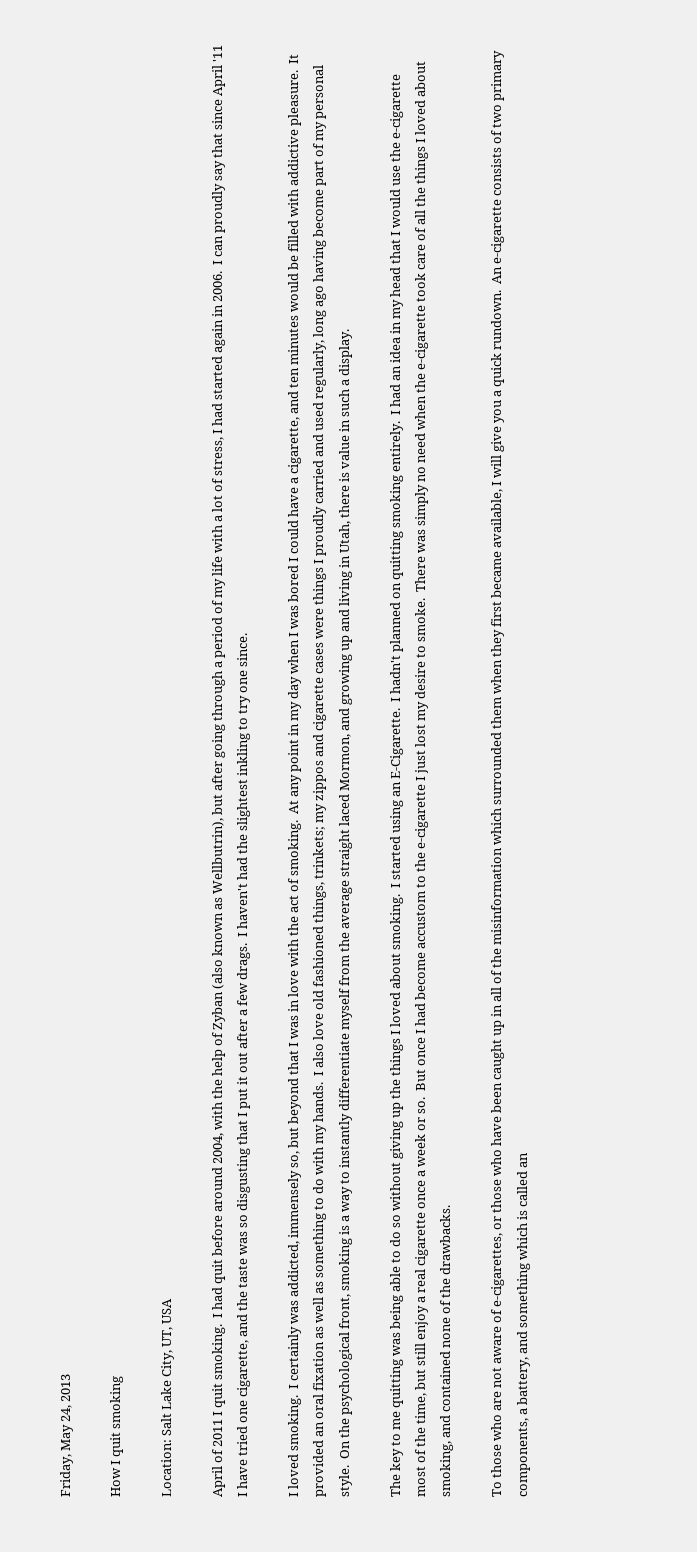Friday, May 24, 2013

How I quit smoking

Location: Salt Lake City, UT, USA

April of 2011 I quit smoking.  I had quit before around 2004, with the help of Zyban (also known as Wellbutrin), but after going through a period of my life with a lot of stress, I had started again in 2006.  I can proudly say that since April '11 I have tried one cigarette, and the taste was so disgusting that I put it out after a few drags.  I haven't had the slightest inkling to try one since.

I loved smoking.  I certainly was addicted, immensely so, but beyond that I was in love with the act of smoking.  At any point in my day when I was bored I could have a cigarette, and ten minutes would be filled with addictive pleasure.  It provided an oral fixation as well as something to do with my hands.  I also love old fashioned things, trinkets; my zippos and cigarette cases were things I proudly carried and used regularly, long ago having become part of my personal style.  On the psychological front, smoking is a way to instantly differentiate myself from the average straight laced Mormon, and growing up and living in Utah, there is value in such a display.

The key to me quitting was being able to do so without giving up the things I loved about smoking.  I started using an E-Cigarette.  I hadn't planned on quitting smoking entirely.  I had an idea in my head that I would use the e-cigarette most of the time, but still enjoy a real cigarette once a week or so.  But once I had become accustom to the e-cigarette I just lost my desire to smoke.  There was simply no need when the e-cigarette took care of all the things I loved about smoking, and contained none of the drawbacks.

To those who are not aware of e-cigarettes, or those who have been caught up in all of the misinformation which surrounded them when they first became available, I will give you a quick rundown.  An e-cigarette consists of two primary components, a battery, and something which is called an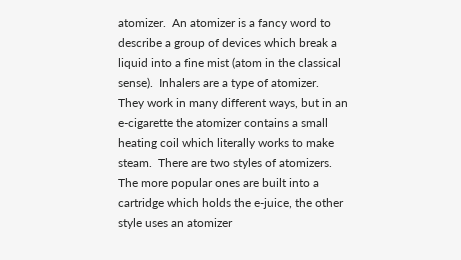atomizer.  An atomizer is a fancy word to describe a group of devices which break a liquid into a fine mist (atom in the classical sense).  Inhalers are a type of atomizer.  They work in many different ways, but in an e-cigarette the atomizer contains a small heating coil which literally works to make steam.  There are two styles of atomizers.  The more popular ones are built into a cartridge which holds the e-juice, the other style uses an atomizer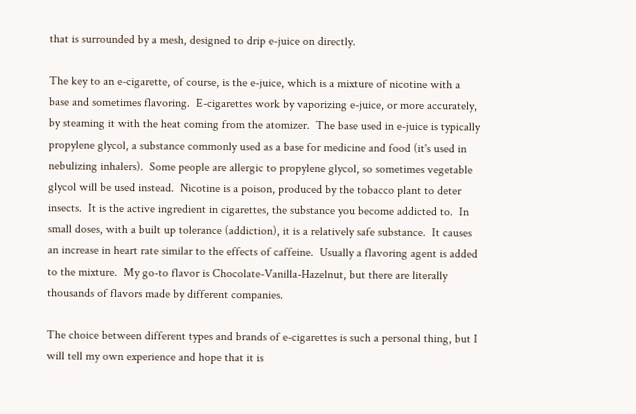that is surrounded by a mesh, designed to drip e-juice on directly.

The key to an e-cigarette, of course, is the e-juice, which is a mixture of nicotine with a base and sometimes flavoring.  E-cigarettes work by vaporizing e-juice, or more accurately, by steaming it with the heat coming from the atomizer.  The base used in e-juice is typically propylene glycol, a substance commonly used as a base for medicine and food (it's used in nebulizing inhalers).  Some people are allergic to propylene glycol, so sometimes vegetable glycol will be used instead.  Nicotine is a poison, produced by the tobacco plant to deter insects.  It is the active ingredient in cigarettes, the substance you become addicted to.  In small doses, with a built up tolerance (addiction), it is a relatively safe substance.  It causes an increase in heart rate similar to the effects of caffeine.  Usually a flavoring agent is added to the mixture.  My go-to flavor is Chocolate-Vanilla-Hazelnut, but there are literally thousands of flavors made by different companies.

The choice between different types and brands of e-cigarettes is such a personal thing, but I will tell my own experience and hope that it is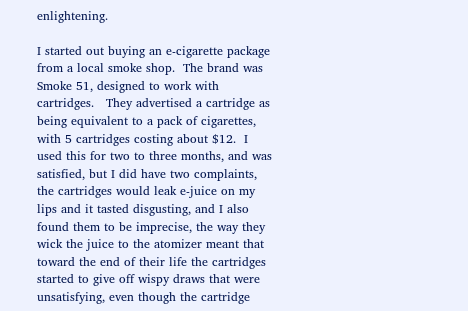enlightening.

I started out buying an e-cigarette package from a local smoke shop.  The brand was Smoke 51, designed to work with cartridges.   They advertised a cartridge as being equivalent to a pack of cigarettes, with 5 cartridges costing about $12.  I used this for two to three months, and was satisfied, but I did have two complaints, the cartridges would leak e-juice on my lips and it tasted disgusting, and I also found them to be imprecise, the way they wick the juice to the atomizer meant that toward the end of their life the cartridges started to give off wispy draws that were unsatisfying, even though the cartridge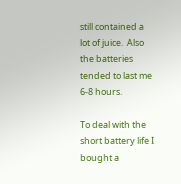still contained a lot of juice.  Also the batteries tended to last me 6-8 hours.

To deal with the short battery life I bought a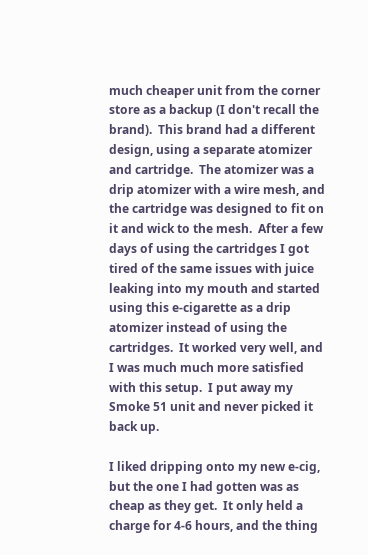much cheaper unit from the corner store as a backup (I don't recall the brand).  This brand had a different design, using a separate atomizer and cartridge.  The atomizer was a drip atomizer with a wire mesh, and the cartridge was designed to fit on it and wick to the mesh.  After a few days of using the cartridges I got tired of the same issues with juice leaking into my mouth and started using this e-cigarette as a drip atomizer instead of using the cartridges.  It worked very well, and I was much much more satisfied with this setup.  I put away my Smoke 51 unit and never picked it back up.

I liked dripping onto my new e-cig, but the one I had gotten was as cheap as they get.  It only held a charge for 4-6 hours, and the thing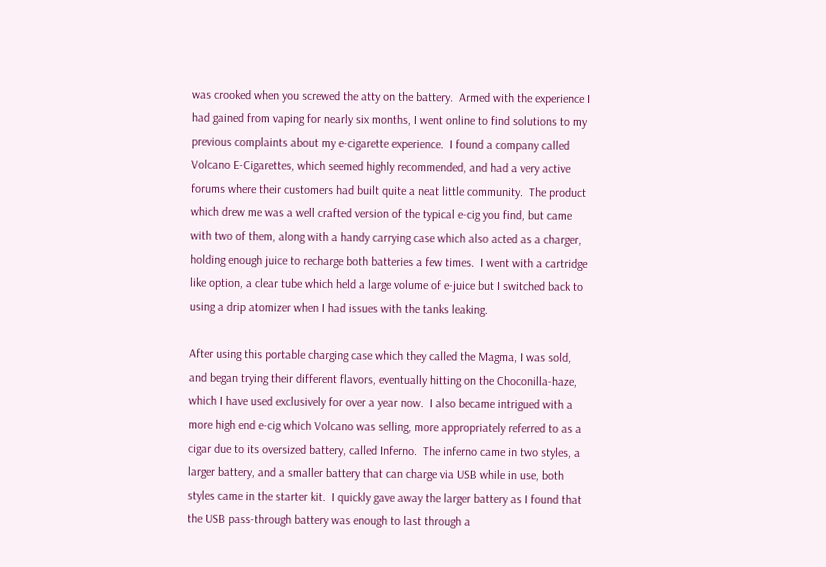was crooked when you screwed the atty on the battery.  Armed with the experience I had gained from vaping for nearly six months, I went online to find solutions to my previous complaints about my e-cigarette experience.  I found a company called Volcano E-Cigarettes, which seemed highly recommended, and had a very active forums where their customers had built quite a neat little community.  The product which drew me was a well crafted version of the typical e-cig you find, but came with two of them, along with a handy carrying case which also acted as a charger, holding enough juice to recharge both batteries a few times.  I went with a cartridge like option, a clear tube which held a large volume of e-juice but I switched back to using a drip atomizer when I had issues with the tanks leaking.

After using this portable charging case which they called the Magma, I was sold, and began trying their different flavors, eventually hitting on the Choconilla-haze, which I have used exclusively for over a year now.  I also became intrigued with a more high end e-cig which Volcano was selling, more appropriately referred to as a cigar due to its oversized battery, called Inferno.  The inferno came in two styles, a larger battery, and a smaller battery that can charge via USB while in use, both styles came in the starter kit.  I quickly gave away the larger battery as I found that the USB pass-through battery was enough to last through a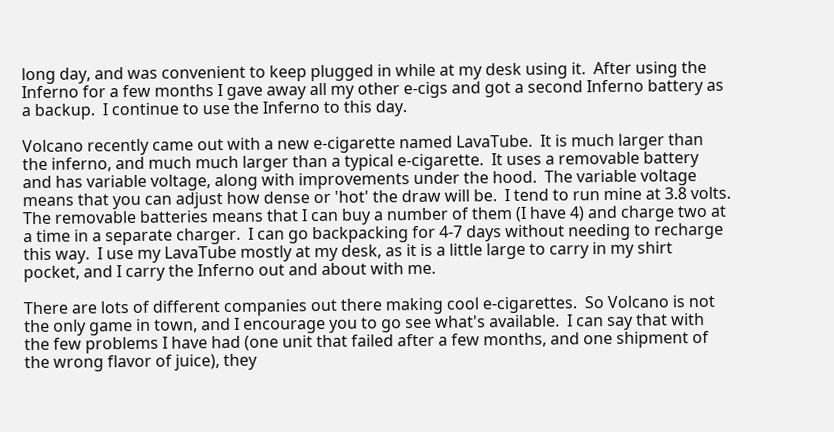long day, and was convenient to keep plugged in while at my desk using it.  After using the Inferno for a few months I gave away all my other e-cigs and got a second Inferno battery as a backup.  I continue to use the Inferno to this day.

Volcano recently came out with a new e-cigarette named LavaTube.  It is much larger than the inferno, and much much larger than a typical e-cigarette.  It uses a removable battery and has variable voltage, along with improvements under the hood.  The variable voltage means that you can adjust how dense or 'hot' the draw will be.  I tend to run mine at 3.8 volts.  The removable batteries means that I can buy a number of them (I have 4) and charge two at a time in a separate charger.  I can go backpacking for 4-7 days without needing to recharge this way.  I use my LavaTube mostly at my desk, as it is a little large to carry in my shirt pocket, and I carry the Inferno out and about with me.

There are lots of different companies out there making cool e-cigarettes.  So Volcano is not the only game in town, and I encourage you to go see what's available.  I can say that with the few problems I have had (one unit that failed after a few months, and one shipment of the wrong flavor of juice), they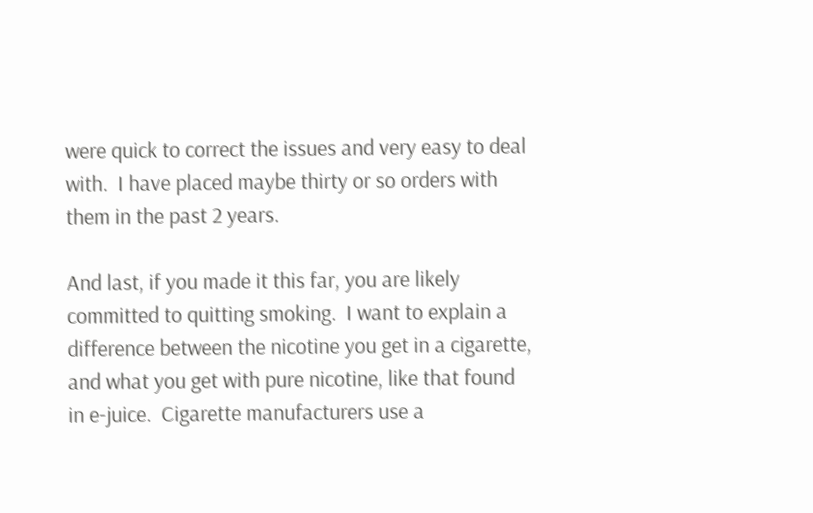were quick to correct the issues and very easy to deal with.  I have placed maybe thirty or so orders with them in the past 2 years.

And last, if you made it this far, you are likely committed to quitting smoking.  I want to explain a difference between the nicotine you get in a cigarette, and what you get with pure nicotine, like that found in e-juice.  Cigarette manufacturers use a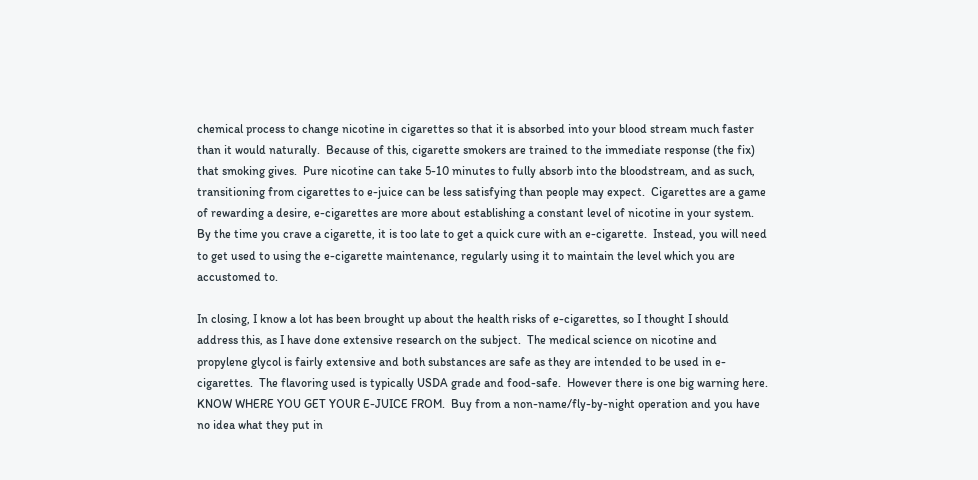chemical process to change nicotine in cigarettes so that it is absorbed into your blood stream much faster than it would naturally.  Because of this, cigarette smokers are trained to the immediate response (the fix) that smoking gives.  Pure nicotine can take 5-10 minutes to fully absorb into the bloodstream, and as such, transitioning from cigarettes to e-juice can be less satisfying than people may expect.  Cigarettes are a game of rewarding a desire, e-cigarettes are more about establishing a constant level of nicotine in your system.  By the time you crave a cigarette, it is too late to get a quick cure with an e-cigarette.  Instead, you will need to get used to using the e-cigarette maintenance, regularly using it to maintain the level which you are accustomed to.

In closing, I know a lot has been brought up about the health risks of e-cigarettes, so I thought I should address this, as I have done extensive research on the subject.  The medical science on nicotine and propylene glycol is fairly extensive and both substances are safe as they are intended to be used in e-cigarettes.  The flavoring used is typically USDA grade and food-safe.  However there is one big warning here.  KNOW WHERE YOU GET YOUR E-JUICE FROM.  Buy from a non-name/fly-by-night operation and you have no idea what they put in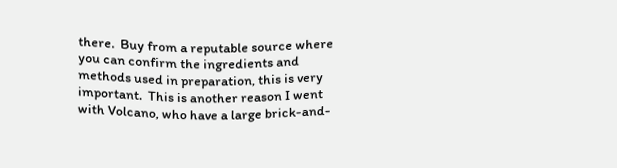there.  Buy from a reputable source where you can confirm the ingredients and methods used in preparation, this is very important.  This is another reason I went with Volcano, who have a large brick-and-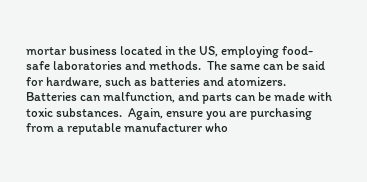mortar business located in the US, employing food-safe laboratories and methods.  The same can be said for hardware, such as batteries and atomizers.  Batteries can malfunction, and parts can be made with toxic substances.  Again, ensure you are purchasing from a reputable manufacturer who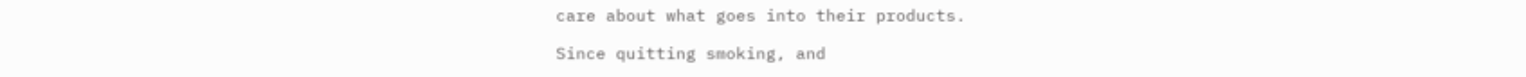care about what goes into their products.

Since quitting smoking, and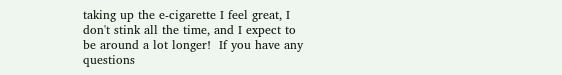taking up the e-cigarette I feel great, I don't stink all the time, and I expect to be around a lot longer!  If you have any questions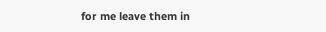for me leave them in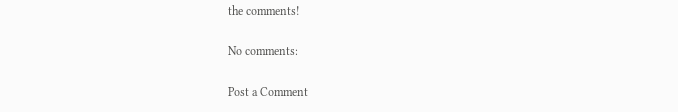the comments!

No comments:

Post a Comment